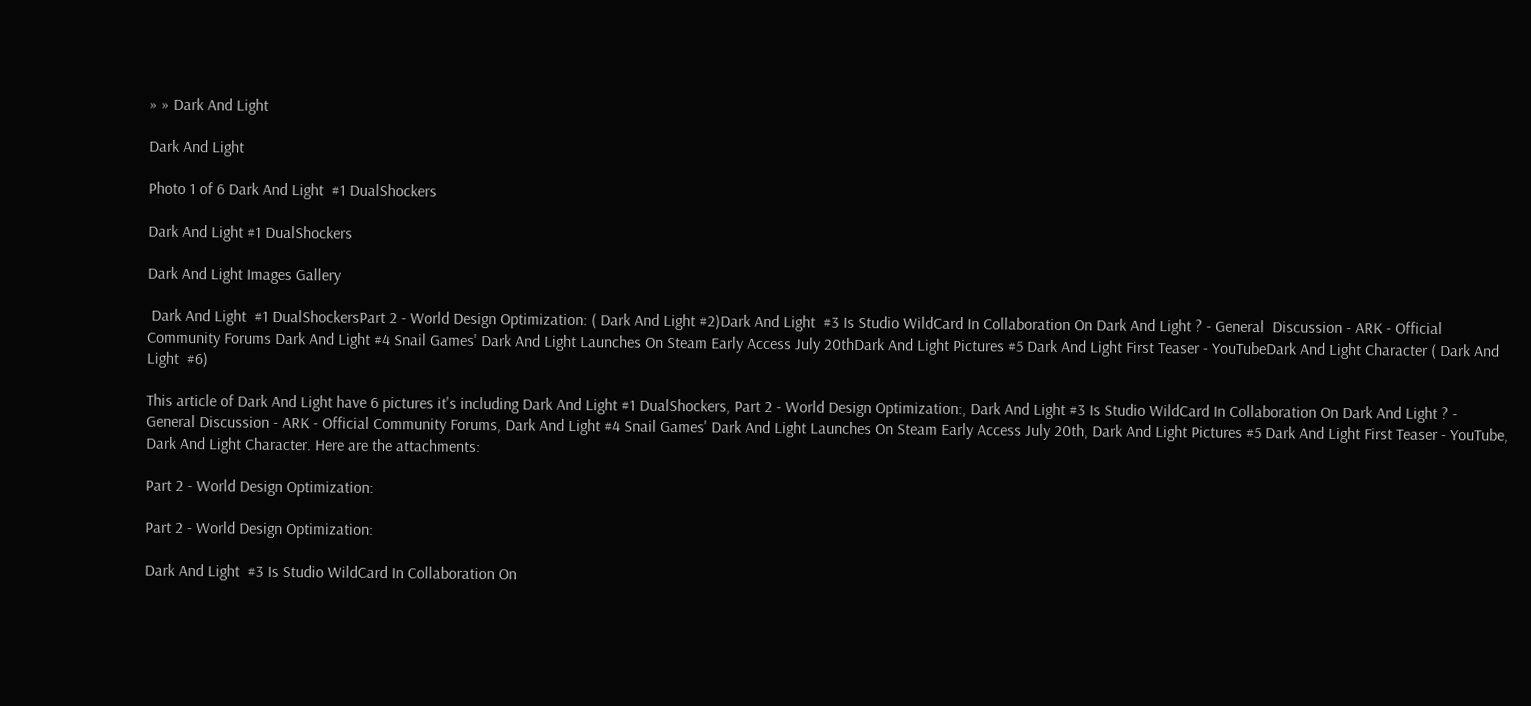» » Dark And Light

Dark And Light

Photo 1 of 6 Dark And Light  #1 DualShockers

Dark And Light #1 DualShockers

Dark And Light Images Gallery

 Dark And Light  #1 DualShockersPart 2 - World Design Optimization: ( Dark And Light #2)Dark And Light  #3 Is Studio WildCard In Collaboration On Dark And Light ? - General  Discussion - ARK - Official Community Forums Dark And Light #4 Snail Games' Dark And Light Launches On Steam Early Access July 20thDark And Light Pictures #5 Dark And Light First Teaser - YouTubeDark And Light Character ( Dark And Light  #6)

This article of Dark And Light have 6 pictures it's including Dark And Light #1 DualShockers, Part 2 - World Design Optimization:, Dark And Light #3 Is Studio WildCard In Collaboration On Dark And Light ? - General Discussion - ARK - Official Community Forums, Dark And Light #4 Snail Games' Dark And Light Launches On Steam Early Access July 20th, Dark And Light Pictures #5 Dark And Light First Teaser - YouTube, Dark And Light Character. Here are the attachments:

Part 2 - World Design Optimization:

Part 2 - World Design Optimization:

Dark And Light  #3 Is Studio WildCard In Collaboration On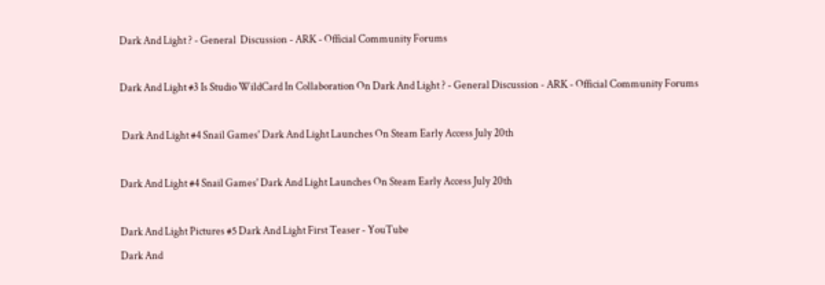Dark And Light ? - General  Discussion - ARK - Official Community Forums

Dark And Light #3 Is Studio WildCard In Collaboration On Dark And Light ? - General Discussion - ARK - Official Community Forums

 Dark And Light #4 Snail Games' Dark And Light Launches On Steam Early Access July 20th

Dark And Light #4 Snail Games' Dark And Light Launches On Steam Early Access July 20th

Dark And Light Pictures #5 Dark And Light First Teaser - YouTube
Dark And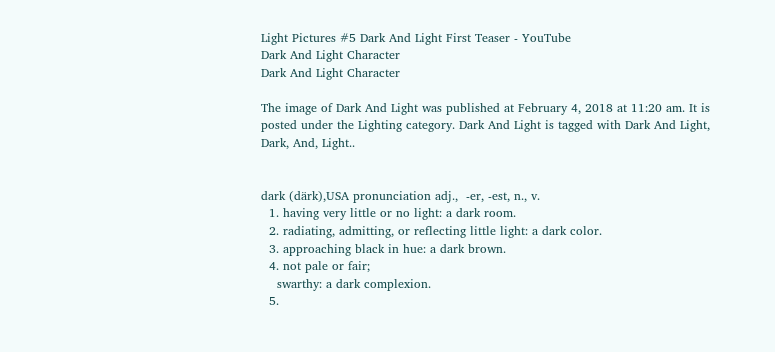Light Pictures #5 Dark And Light First Teaser - YouTube
Dark And Light Character
Dark And Light Character

The image of Dark And Light was published at February 4, 2018 at 11:20 am. It is posted under the Lighting category. Dark And Light is tagged with Dark And Light, Dark, And, Light..


dark (därk),USA pronunciation adj.,  -er, -est, n., v.
  1. having very little or no light: a dark room.
  2. radiating, admitting, or reflecting little light: a dark color.
  3. approaching black in hue: a dark brown.
  4. not pale or fair;
    swarthy: a dark complexion.
  5.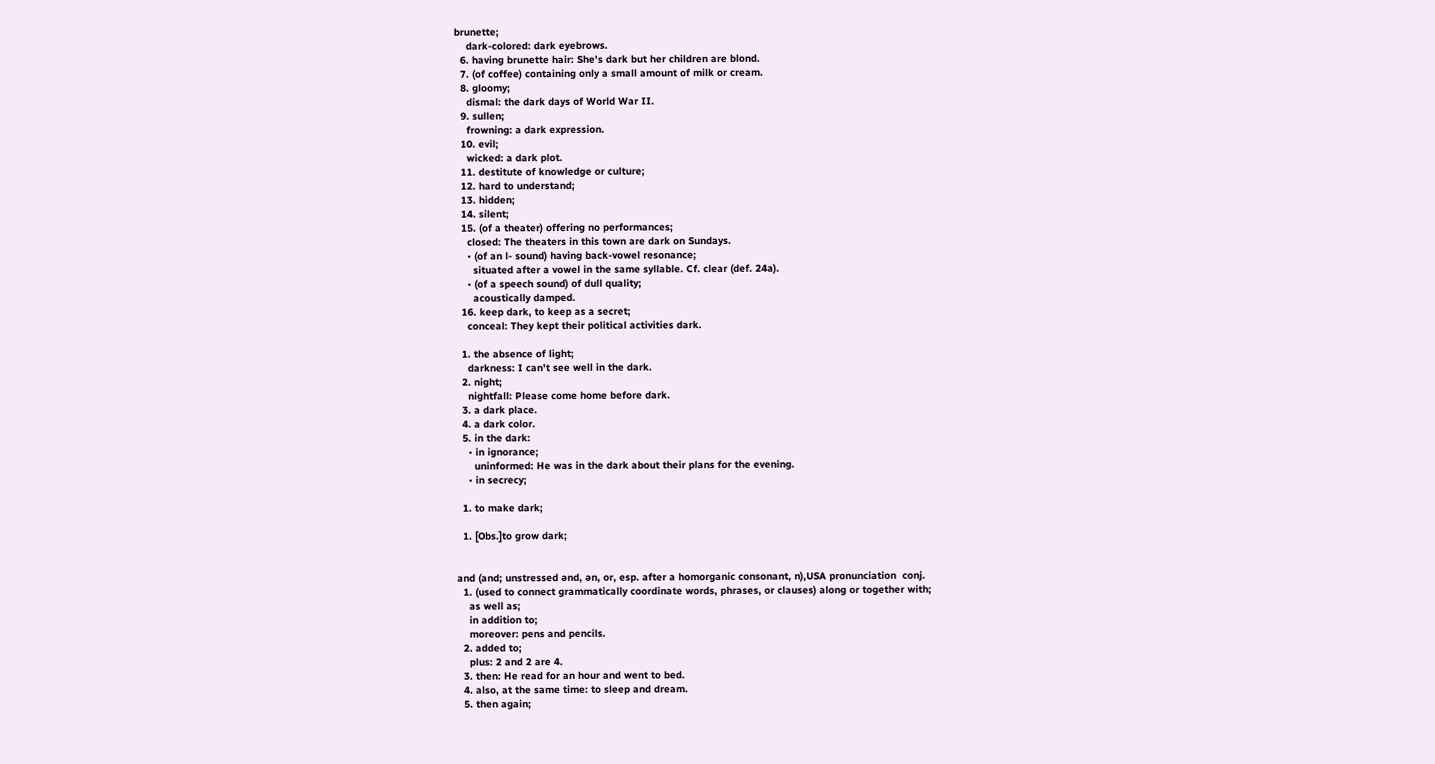brunette;
    dark-colored: dark eyebrows.
  6. having brunette hair: She's dark but her children are blond.
  7. (of coffee) containing only a small amount of milk or cream.
  8. gloomy;
    dismal: the dark days of World War II.
  9. sullen;
    frowning: a dark expression.
  10. evil;
    wicked: a dark plot.
  11. destitute of knowledge or culture;
  12. hard to understand;
  13. hidden;
  14. silent;
  15. (of a theater) offering no performances;
    closed: The theaters in this town are dark on Sundays.
    • (of an l- sound) having back-vowel resonance;
      situated after a vowel in the same syllable. Cf. clear (def. 24a).
    • (of a speech sound) of dull quality;
      acoustically damped.
  16. keep dark, to keep as a secret;
    conceal: They kept their political activities dark.

  1. the absence of light;
    darkness: I can't see well in the dark.
  2. night;
    nightfall: Please come home before dark.
  3. a dark place.
  4. a dark color.
  5. in the dark:
    • in ignorance;
      uninformed: He was in the dark about their plans for the evening.
    • in secrecy;

  1. to make dark;

  1. [Obs.]to grow dark;


and (and; unstressed ənd, ən, or, esp. after a homorganic consonant, n),USA pronunciation  conj.
  1. (used to connect grammatically coordinate words, phrases, or clauses) along or together with;
    as well as;
    in addition to;
    moreover: pens and pencils.
  2. added to;
    plus: 2 and 2 are 4.
  3. then: He read for an hour and went to bed.
  4. also, at the same time: to sleep and dream.
  5. then again;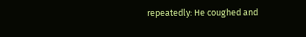repeatedly: He coughed and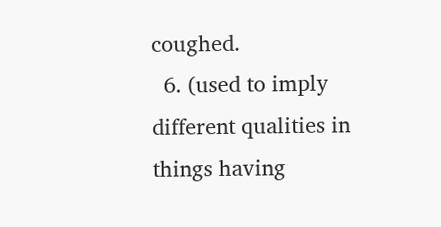coughed.
  6. (used to imply different qualities in things having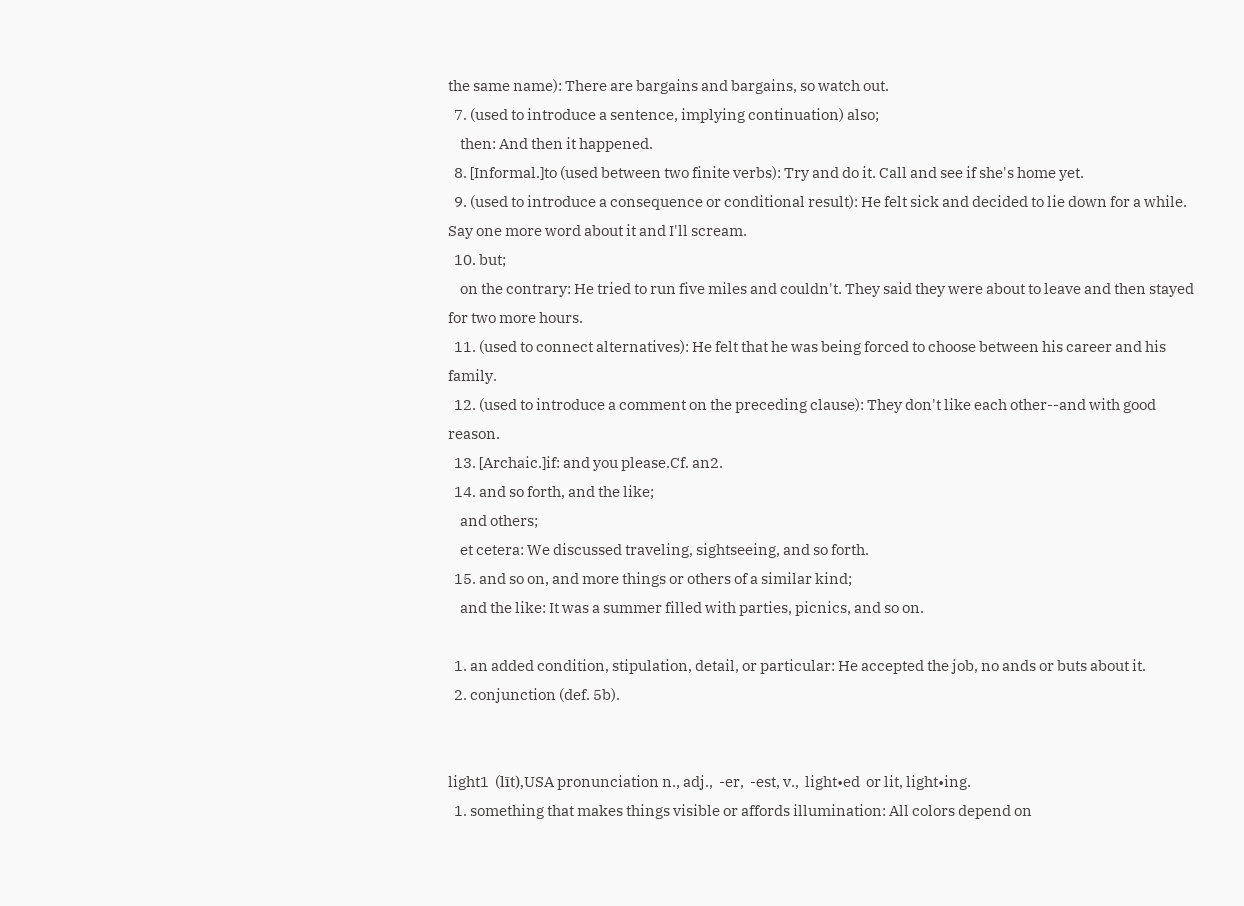the same name): There are bargains and bargains, so watch out.
  7. (used to introduce a sentence, implying continuation) also;
    then: And then it happened.
  8. [Informal.]to (used between two finite verbs): Try and do it. Call and see if she's home yet.
  9. (used to introduce a consequence or conditional result): He felt sick and decided to lie down for a while. Say one more word about it and I'll scream.
  10. but;
    on the contrary: He tried to run five miles and couldn't. They said they were about to leave and then stayed for two more hours.
  11. (used to connect alternatives): He felt that he was being forced to choose between his career and his family.
  12. (used to introduce a comment on the preceding clause): They don't like each other--and with good reason.
  13. [Archaic.]if: and you please.Cf. an2.
  14. and so forth, and the like;
    and others;
    et cetera: We discussed traveling, sightseeing, and so forth.
  15. and so on, and more things or others of a similar kind;
    and the like: It was a summer filled with parties, picnics, and so on.

  1. an added condition, stipulation, detail, or particular: He accepted the job, no ands or buts about it.
  2. conjunction (def. 5b).


light1  (līt),USA pronunciation n., adj.,  -er,  -est, v.,  light•ed  or lit, light•ing.
  1. something that makes things visible or affords illumination: All colors depend on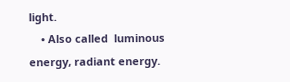light.
    • Also called  luminous energy, radiant energy.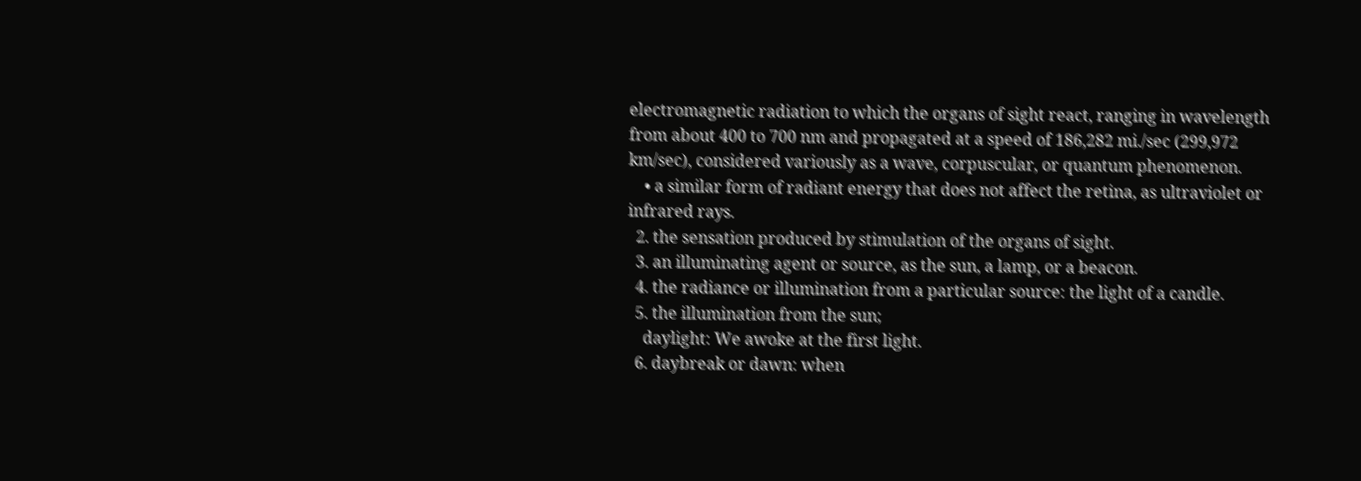electromagnetic radiation to which the organs of sight react, ranging in wavelength from about 400 to 700 nm and propagated at a speed of 186,282 mi./sec (299,972 km/sec), considered variously as a wave, corpuscular, or quantum phenomenon.
    • a similar form of radiant energy that does not affect the retina, as ultraviolet or infrared rays.
  2. the sensation produced by stimulation of the organs of sight.
  3. an illuminating agent or source, as the sun, a lamp, or a beacon.
  4. the radiance or illumination from a particular source: the light of a candle.
  5. the illumination from the sun;
    daylight: We awoke at the first light.
  6. daybreak or dawn: when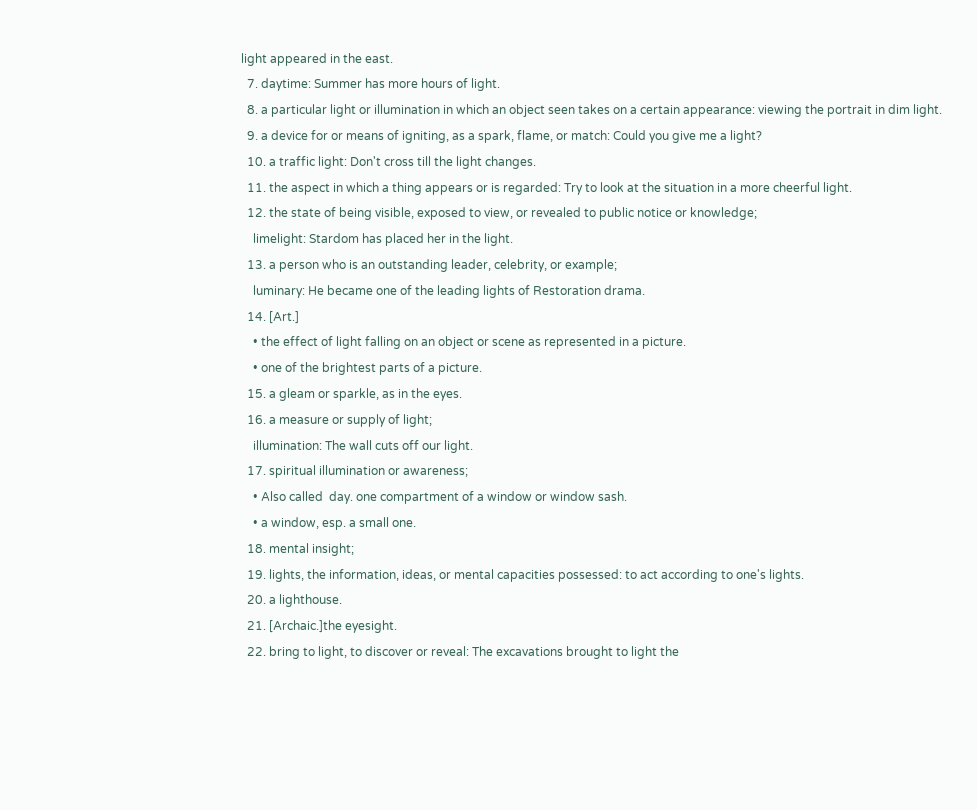light appeared in the east.
  7. daytime: Summer has more hours of light.
  8. a particular light or illumination in which an object seen takes on a certain appearance: viewing the portrait in dim light.
  9. a device for or means of igniting, as a spark, flame, or match: Could you give me a light?
  10. a traffic light: Don't cross till the light changes.
  11. the aspect in which a thing appears or is regarded: Try to look at the situation in a more cheerful light.
  12. the state of being visible, exposed to view, or revealed to public notice or knowledge;
    limelight: Stardom has placed her in the light.
  13. a person who is an outstanding leader, celebrity, or example;
    luminary: He became one of the leading lights of Restoration drama.
  14. [Art.]
    • the effect of light falling on an object or scene as represented in a picture.
    • one of the brightest parts of a picture.
  15. a gleam or sparkle, as in the eyes.
  16. a measure or supply of light;
    illumination: The wall cuts off our light.
  17. spiritual illumination or awareness;
    • Also called  day. one compartment of a window or window sash.
    • a window, esp. a small one.
  18. mental insight;
  19. lights, the information, ideas, or mental capacities possessed: to act according to one's lights.
  20. a lighthouse.
  21. [Archaic.]the eyesight.
  22. bring to light, to discover or reveal: The excavations brought to light the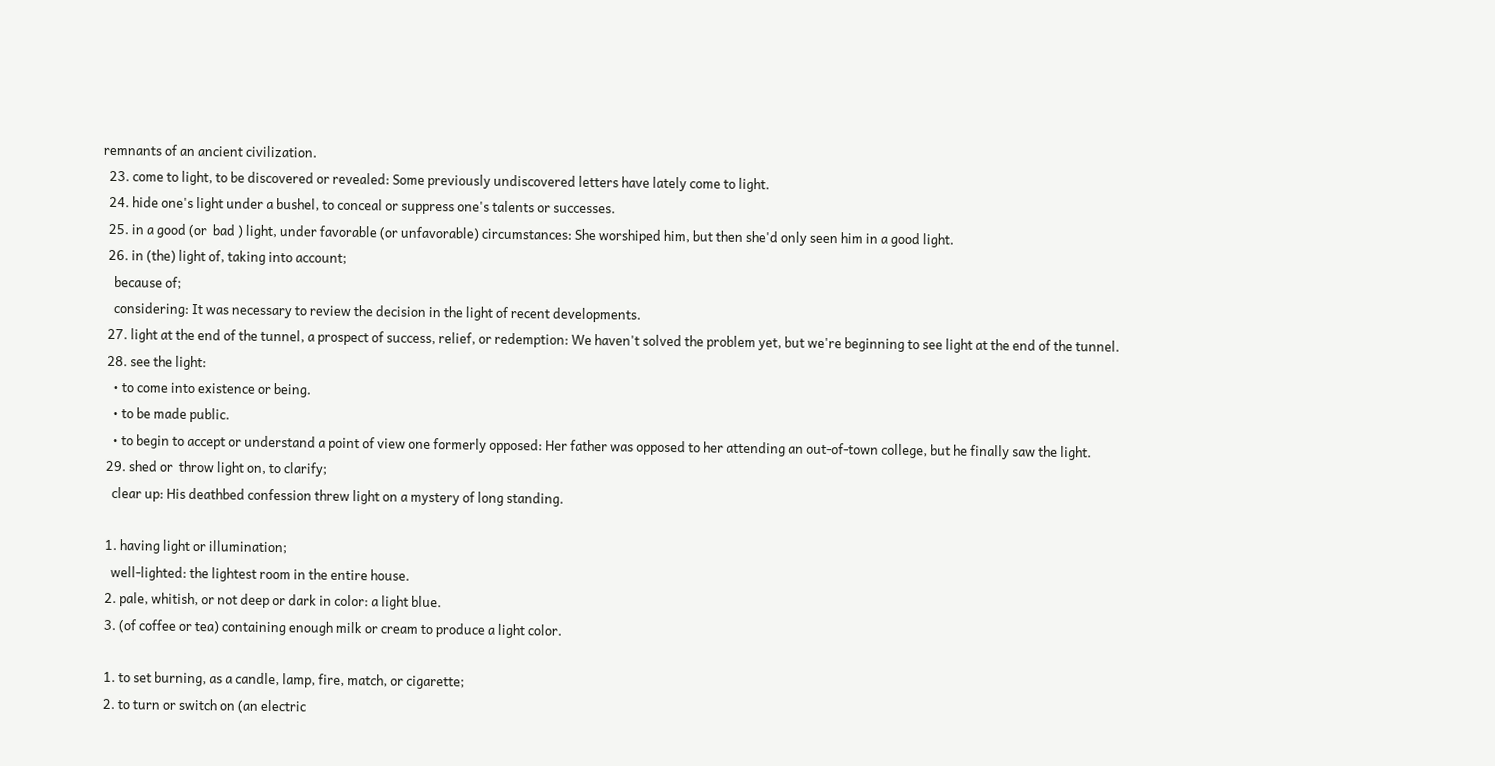remnants of an ancient civilization.
  23. come to light, to be discovered or revealed: Some previously undiscovered letters have lately come to light.
  24. hide one's light under a bushel, to conceal or suppress one's talents or successes.
  25. in a good (or  bad ) light, under favorable (or unfavorable) circumstances: She worshiped him, but then she'd only seen him in a good light.
  26. in (the) light of, taking into account;
    because of;
    considering: It was necessary to review the decision in the light of recent developments.
  27. light at the end of the tunnel, a prospect of success, relief, or redemption: We haven't solved the problem yet, but we're beginning to see light at the end of the tunnel.
  28. see the light:
    • to come into existence or being.
    • to be made public.
    • to begin to accept or understand a point of view one formerly opposed: Her father was opposed to her attending an out-of-town college, but he finally saw the light.
  29. shed or  throw light on, to clarify;
    clear up: His deathbed confession threw light on a mystery of long standing.

  1. having light or illumination;
    well-lighted: the lightest room in the entire house.
  2. pale, whitish, or not deep or dark in color: a light blue.
  3. (of coffee or tea) containing enough milk or cream to produce a light color.

  1. to set burning, as a candle, lamp, fire, match, or cigarette;
  2. to turn or switch on (an electric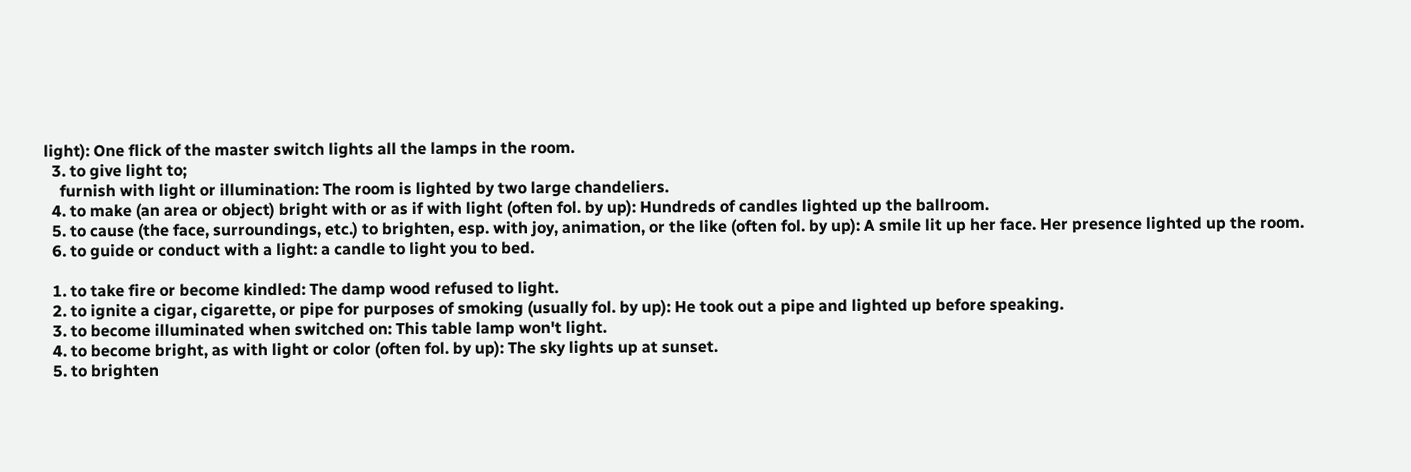light): One flick of the master switch lights all the lamps in the room.
  3. to give light to;
    furnish with light or illumination: The room is lighted by two large chandeliers.
  4. to make (an area or object) bright with or as if with light (often fol. by up): Hundreds of candles lighted up the ballroom.
  5. to cause (the face, surroundings, etc.) to brighten, esp. with joy, animation, or the like (often fol. by up): A smile lit up her face. Her presence lighted up the room.
  6. to guide or conduct with a light: a candle to light you to bed.

  1. to take fire or become kindled: The damp wood refused to light.
  2. to ignite a cigar, cigarette, or pipe for purposes of smoking (usually fol. by up): He took out a pipe and lighted up before speaking.
  3. to become illuminated when switched on: This table lamp won't light.
  4. to become bright, as with light or color (often fol. by up): The sky lights up at sunset.
  5. to brighten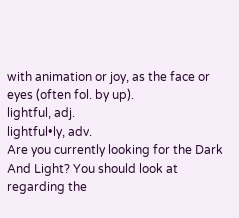with animation or joy, as the face or eyes (often fol. by up).
lightful, adj.
lightful•ly, adv.
Are you currently looking for the Dark And Light? You should look at regarding the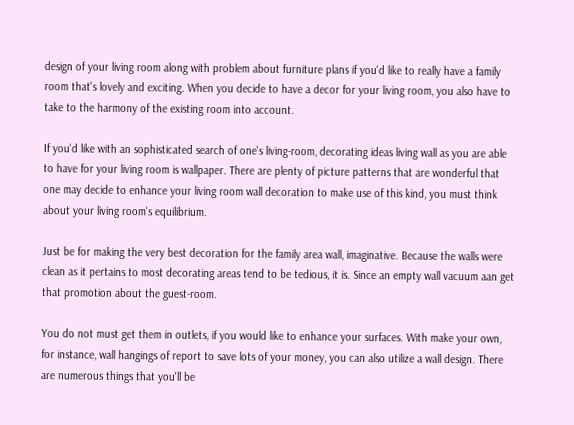design of your living room along with problem about furniture plans if you'd like to really have a family room that's lovely and exciting. When you decide to have a decor for your living room, you also have to take to the harmony of the existing room into account.

If you'd like with an sophisticated search of one's living-room, decorating ideas living wall as you are able to have for your living room is wallpaper. There are plenty of picture patterns that are wonderful that one may decide to enhance your living room wall decoration to make use of this kind, you must think about your living room's equilibrium.

Just be for making the very best decoration for the family area wall, imaginative. Because the walls were clean as it pertains to most decorating areas tend to be tedious, it is. Since an empty wall vacuum aan get that promotion about the guest-room.

You do not must get them in outlets, if you would like to enhance your surfaces. With make your own, for instance, wall hangings of report to save lots of your money, you can also utilize a wall design. There are numerous things that you'll be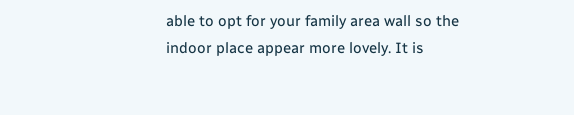able to opt for your family area wall so the indoor place appear more lovely. It is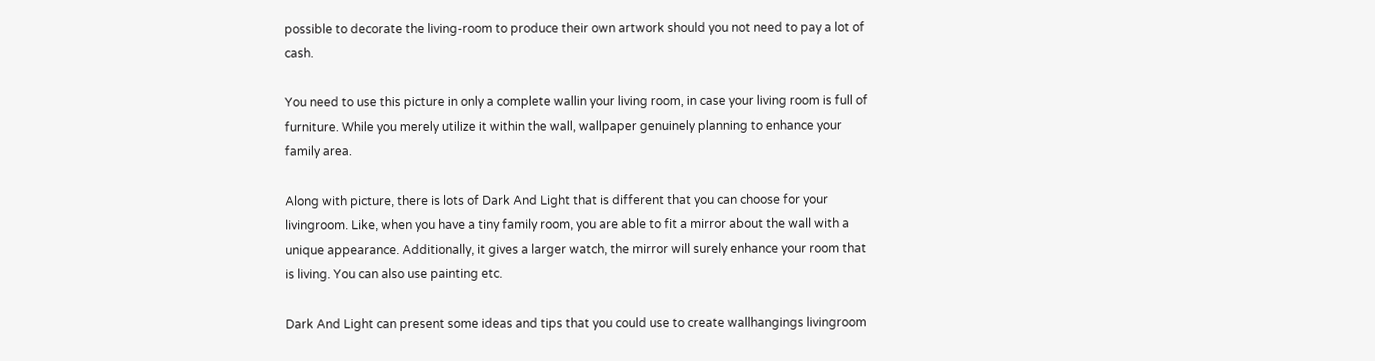possible to decorate the living-room to produce their own artwork should you not need to pay a lot of cash.

You need to use this picture in only a complete wallin your living room, in case your living room is full of furniture. While you merely utilize it within the wall, wallpaper genuinely planning to enhance your family area.

Along with picture, there is lots of Dark And Light that is different that you can choose for your livingroom. Like, when you have a tiny family room, you are able to fit a mirror about the wall with a unique appearance. Additionally, it gives a larger watch, the mirror will surely enhance your room that is living. You can also use painting etc.

Dark And Light can present some ideas and tips that you could use to create wallhangings livingroom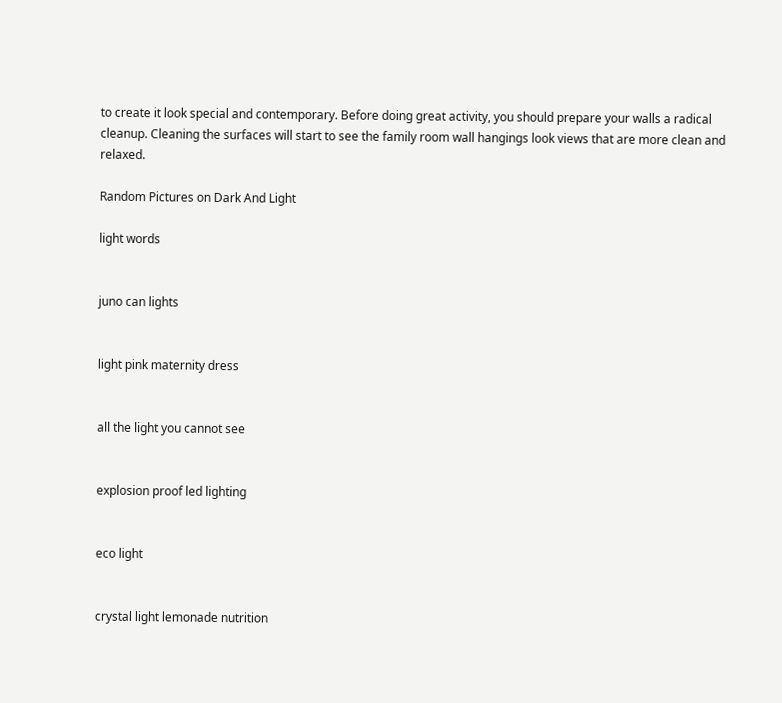to create it look special and contemporary. Before doing great activity, you should prepare your walls a radical cleanup. Cleaning the surfaces will start to see the family room wall hangings look views that are more clean and relaxed.

Random Pictures on Dark And Light

light words


juno can lights


light pink maternity dress


all the light you cannot see


explosion proof led lighting


eco light


crystal light lemonade nutrition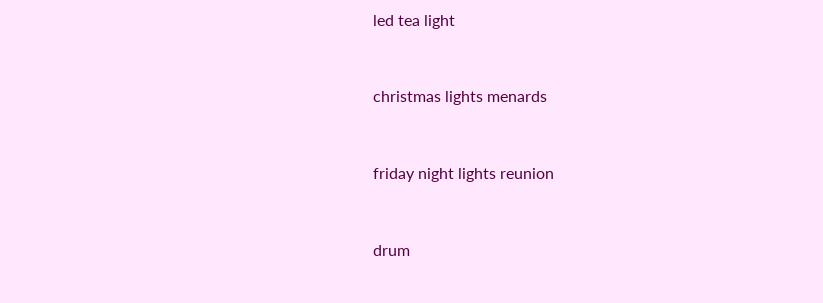led tea light


christmas lights menards


friday night lights reunion


drum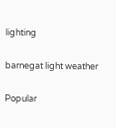lighting


barnegat light weather


Popular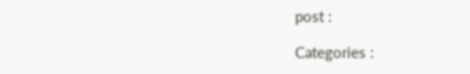post :

Categories :